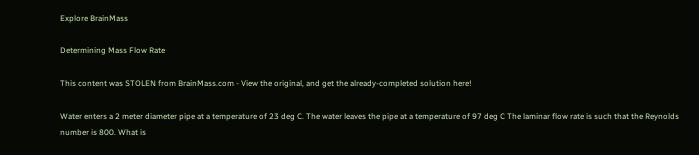Explore BrainMass

Determining Mass Flow Rate

This content was STOLEN from BrainMass.com - View the original, and get the already-completed solution here!

Water enters a 2 meter diameter pipe at a temperature of 23 deg C. The water leaves the pipe at a temperature of 97 deg C The laminar flow rate is such that the Reynolds number is 800. What is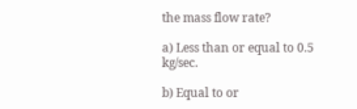the mass flow rate?

a) Less than or equal to 0.5 kg/sec.

b) Equal to or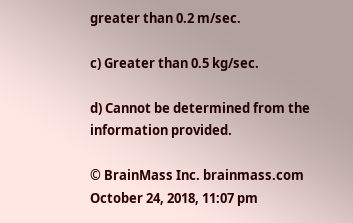greater than 0.2 m/sec.

c) Greater than 0.5 kg/sec.

d) Cannot be determined from the information provided.

© BrainMass Inc. brainmass.com October 24, 2018, 11:07 pm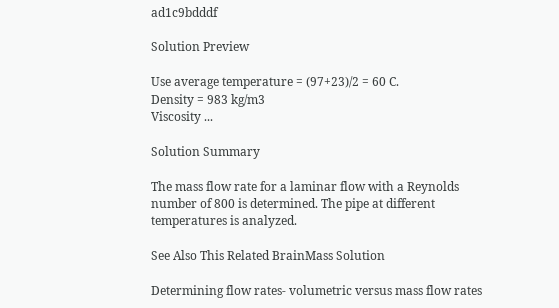ad1c9bdddf

Solution Preview

Use average temperature = (97+23)/2 = 60 C.
Density = 983 kg/m3
Viscosity ...

Solution Summary

The mass flow rate for a laminar flow with a Reynolds number of 800 is determined. The pipe at different temperatures is analyzed.

See Also This Related BrainMass Solution

Determining flow rates- volumetric versus mass flow rates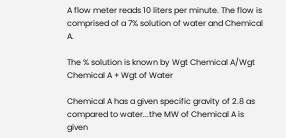A flow meter reads 10 liters per minute. The flow is comprised of a 7% solution of water and Chemical A.

The % solution is known by Wgt Chemical A/Wgt Chemical A + Wgt of Water

Chemical A has a given specific gravity of 2.8 as compared to water...the MW of Chemical A is given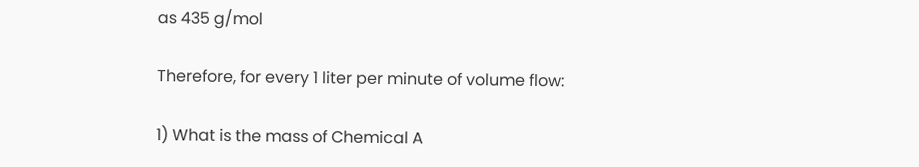as 435 g/mol

Therefore, for every 1 liter per minute of volume flow:

1) What is the mass of Chemical A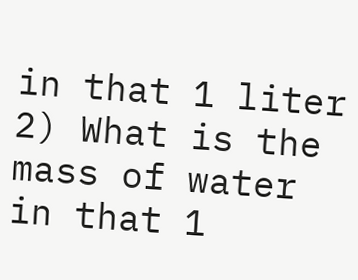in that 1 liter
2) What is the mass of water in that 1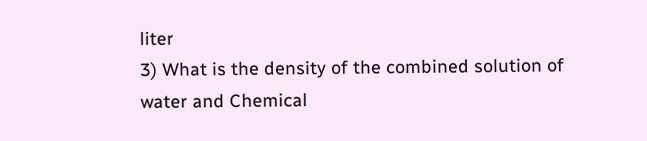liter
3) What is the density of the combined solution of water and Chemical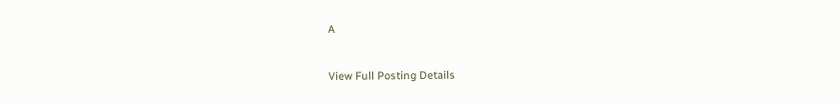A

View Full Posting Details